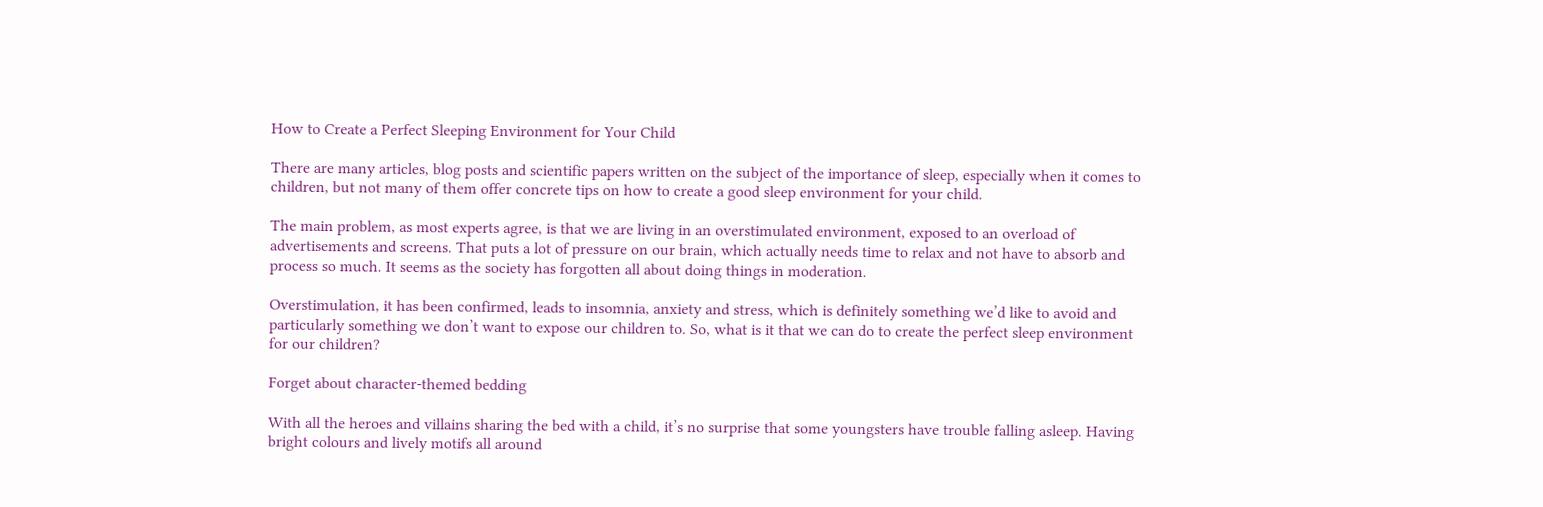How to Create a Perfect Sleeping Environment for Your Child

There are many articles, blog posts and scientific papers written on the subject of the importance of sleep, especially when it comes to children, but not many of them offer concrete tips on how to create a good sleep environment for your child.

The main problem, as most experts agree, is that we are living in an overstimulated environment, exposed to an overload of advertisements and screens. That puts a lot of pressure on our brain, which actually needs time to relax and not have to absorb and process so much. It seems as the society has forgotten all about doing things in moderation.

Overstimulation, it has been confirmed, leads to insomnia, anxiety and stress, which is definitely something we’d like to avoid and particularly something we don’t want to expose our children to. So, what is it that we can do to create the perfect sleep environment for our children?

Forget about character-themed bedding

With all the heroes and villains sharing the bed with a child, it’s no surprise that some youngsters have trouble falling asleep. Having bright colours and lively motifs all around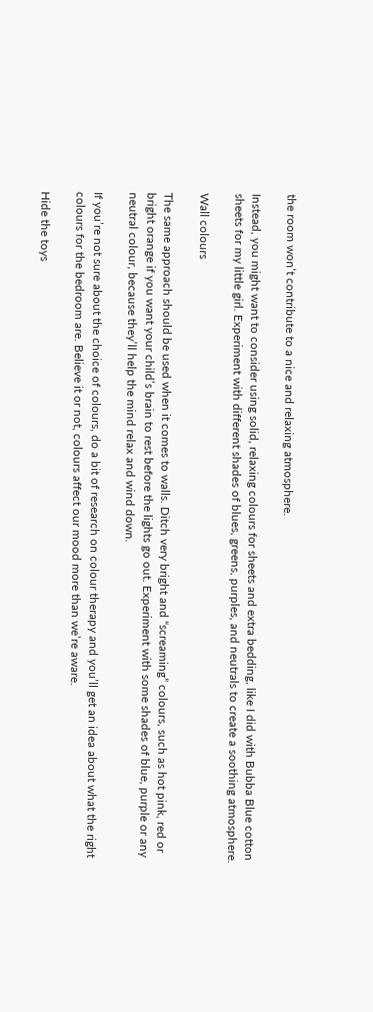the room won’t contribute to a nice and relaxing atmosphere.

Instead, you might want to consider using solid, relaxing colours for sheets and extra bedding, like I did with Bubba Blue cotton sheets for my little girl. Experiment with different shades of blues, greens, purples, and neutrals to create a soothing atmosphere.

Wall colours

The same approach should be used when it comes to walls. Ditch very bright and “screaming” colours, such as hot pink, red or bright orange if you want your child’s brain to rest before the lights go out. Experiment with some shades of blue, purple or any neutral colour, because they’ll help the mind relax and wind down.

If you’re not sure about the choice of colours, do a bit of research on colour therapy and you’ll get an idea about what the right colours for the bedroom are. Believe it or not, colours affect our mood more than we’re aware.

Hide the toys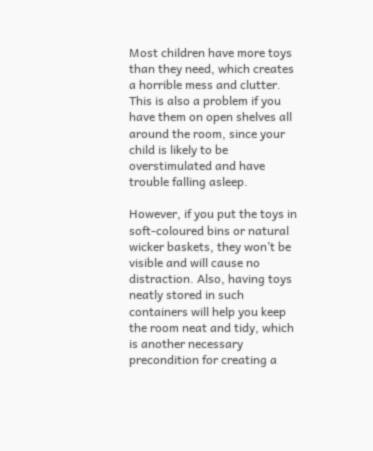Most children have more toys than they need, which creates a horrible mess and clutter. This is also a problem if you have them on open shelves all around the room, since your child is likely to be overstimulated and have trouble falling asleep.

However, if you put the toys in soft-coloured bins or natural wicker baskets, they won’t be visible and will cause no distraction. Also, having toys neatly stored in such containers will help you keep the room neat and tidy, which is another necessary precondition for creating a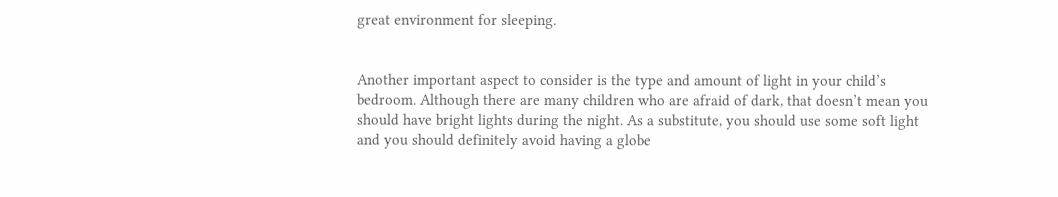great environment for sleeping.


Another important aspect to consider is the type and amount of light in your child’s bedroom. Although there are many children who are afraid of dark, that doesn’t mean you should have bright lights during the night. As a substitute, you should use some soft light and you should definitely avoid having a globe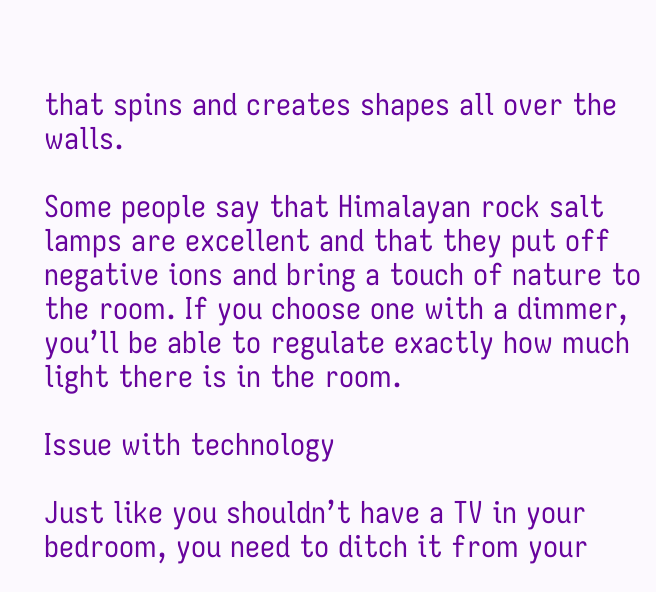that spins and creates shapes all over the walls.

Some people say that Himalayan rock salt lamps are excellent and that they put off negative ions and bring a touch of nature to the room. If you choose one with a dimmer, you’ll be able to regulate exactly how much light there is in the room.

Issue with technology

Just like you shouldn’t have a TV in your bedroom, you need to ditch it from your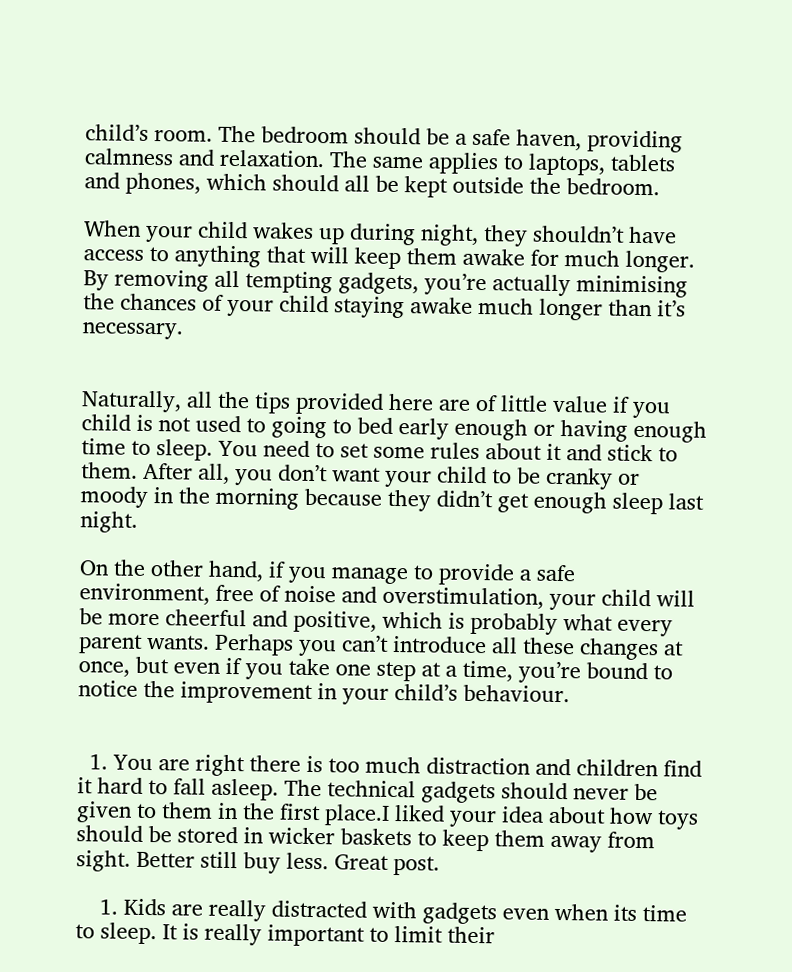child’s room. The bedroom should be a safe haven, providing calmness and relaxation. The same applies to laptops, tablets and phones, which should all be kept outside the bedroom.

When your child wakes up during night, they shouldn’t have access to anything that will keep them awake for much longer. By removing all tempting gadgets, you’re actually minimising the chances of your child staying awake much longer than it’s necessary.


Naturally, all the tips provided here are of little value if you child is not used to going to bed early enough or having enough time to sleep. You need to set some rules about it and stick to them. After all, you don’t want your child to be cranky or moody in the morning because they didn’t get enough sleep last night.

On the other hand, if you manage to provide a safe environment, free of noise and overstimulation, your child will be more cheerful and positive, which is probably what every parent wants. Perhaps you can’t introduce all these changes at once, but even if you take one step at a time, you’re bound to notice the improvement in your child’s behaviour.


  1. You are right there is too much distraction and children find it hard to fall asleep. The technical gadgets should never be given to them in the first place.I liked your idea about how toys should be stored in wicker baskets to keep them away from sight. Better still buy less. Great post.

    1. Kids are really distracted with gadgets even when its time to sleep. It is really important to limit their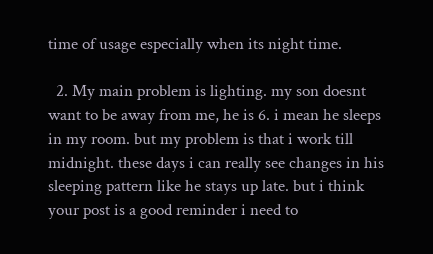time of usage especially when its night time.

  2. My main problem is lighting. my son doesnt want to be away from me, he is 6. i mean he sleeps in my room. but my problem is that i work till midnight. these days i can really see changes in his sleeping pattern like he stays up late. but i think your post is a good reminder i need to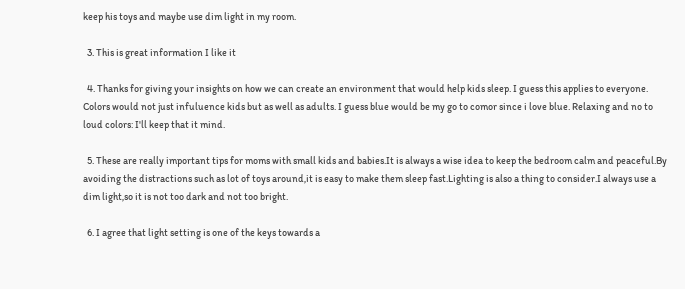keep his toys and maybe use dim light in my room.

  3. This is great information I like it

  4. Thanks for giving your insights on how we can create an environment that would help kids sleep. I guess this applies to everyone. Colors would not just infuluence kids but as well as adults. I guess blue would be my go to comor since i love blue. Relaxing and no to loud colors: I'll keep that it mind.

  5. These are really important tips for moms with small kids and babies.It is always a wise idea to keep the bedroom calm and peaceful.By avoiding the distractions such as lot of toys around,it is easy to make them sleep fast.Lighting is also a thing to consider.I always use a dim light,so it is not too dark and not too bright.

  6. I agree that light setting is one of the keys towards a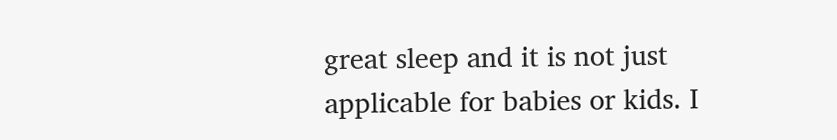great sleep and it is not just applicable for babies or kids. I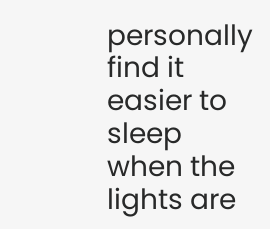personally find it easier to sleep when the lights are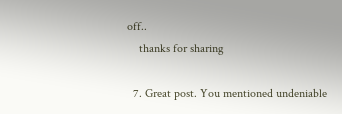off..
    thanks for sharing

  7. Great post. You mentioned undeniable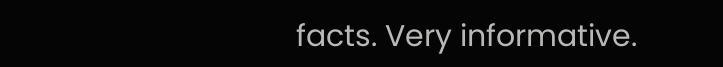facts. Very informative.